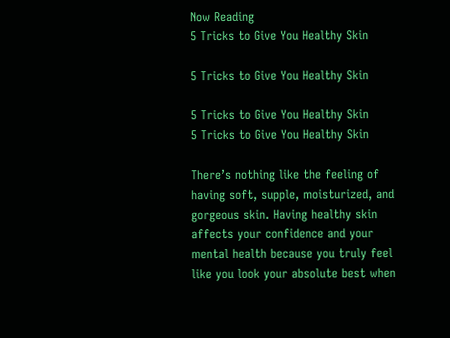Now Reading
5 Tricks to Give You Healthy Skin

5 Tricks to Give You Healthy Skin

5 Tricks to Give You Healthy Skin
5 Tricks to Give You Healthy Skin

There’s nothing like the feeling of having soft, supple, moisturized, and gorgeous skin. Having healthy skin affects your confidence and your mental health because you truly feel like you look your absolute best when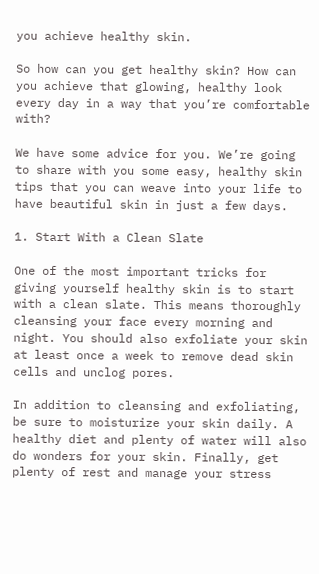you achieve healthy skin.

So how can you get healthy skin? How can you achieve that glowing, healthy look every day in a way that you’re comfortable with?

We have some advice for you. We’re going to share with you some easy, healthy skin tips that you can weave into your life to have beautiful skin in just a few days.

1. Start With a Clean Slate

One of the most important tricks for giving yourself healthy skin is to start with a clean slate. This means thoroughly cleansing your face every morning and night. You should also exfoliate your skin at least once a week to remove dead skin cells and unclog pores.

In addition to cleansing and exfoliating, be sure to moisturize your skin daily. A healthy diet and plenty of water will also do wonders for your skin. Finally, get plenty of rest and manage your stress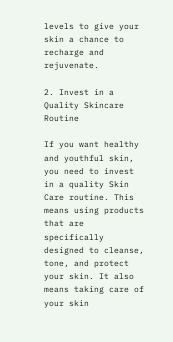levels to give your skin a chance to recharge and rejuvenate.

2. Invest in a Quality Skincare Routine

If you want healthy and youthful skin, you need to invest in a quality Skin Care routine. This means using products that are specifically designed to cleanse, tone, and protect your skin. It also means taking care of your skin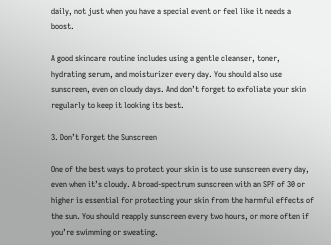daily, not just when you have a special event or feel like it needs a boost.

A good skincare routine includes using a gentle cleanser, toner, hydrating serum, and moisturizer every day. You should also use sunscreen, even on cloudy days. And don’t forget to exfoliate your skin regularly to keep it looking its best.

3. Don’t Forget the Sunscreen

One of the best ways to protect your skin is to use sunscreen every day, even when it’s cloudy. A broad-spectrum sunscreen with an SPF of 30 or higher is essential for protecting your skin from the harmful effects of the sun. You should reapply sunscreen every two hours, or more often if you’re swimming or sweating.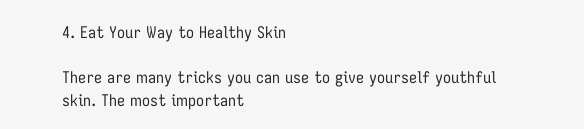4. Eat Your Way to Healthy Skin

There are many tricks you can use to give yourself youthful skin. The most important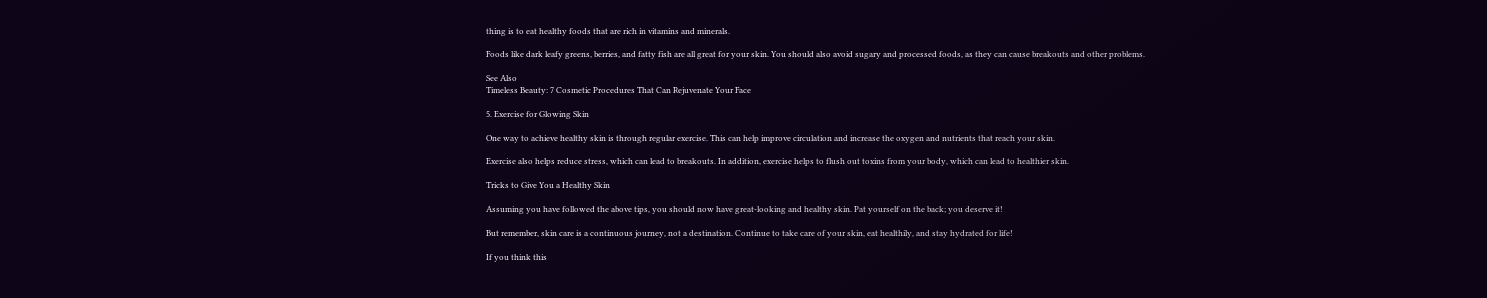thing is to eat healthy foods that are rich in vitamins and minerals.

Foods like dark leafy greens, berries, and fatty fish are all great for your skin. You should also avoid sugary and processed foods, as they can cause breakouts and other problems.

See Also
Timeless Beauty: 7 Cosmetic Procedures That Can Rejuvenate Your Face

5. Exercise for Glowing Skin

One way to achieve healthy skin is through regular exercise. This can help improve circulation and increase the oxygen and nutrients that reach your skin.

Exercise also helps reduce stress, which can lead to breakouts. In addition, exercise helps to flush out toxins from your body, which can lead to healthier skin.

Tricks to Give You a Healthy Skin

Assuming you have followed the above tips, you should now have great-looking and healthy skin. Pat yourself on the back; you deserve it!

But remember, skin care is a continuous journey, not a destination. Continue to take care of your skin, eat healthily, and stay hydrated for life!

If you think this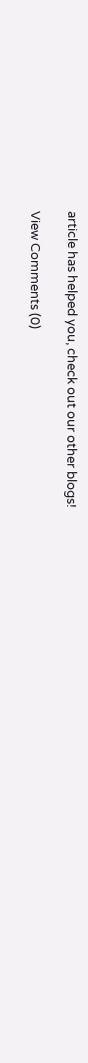article has helped you, check out our other blogs!

View Comments (0)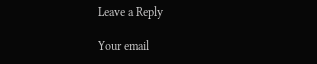Leave a Reply

Your email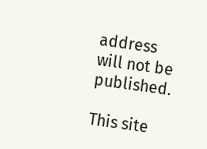address will not be published.

This site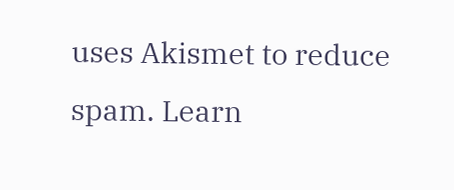uses Akismet to reduce spam. Learn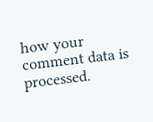how your comment data is processed.